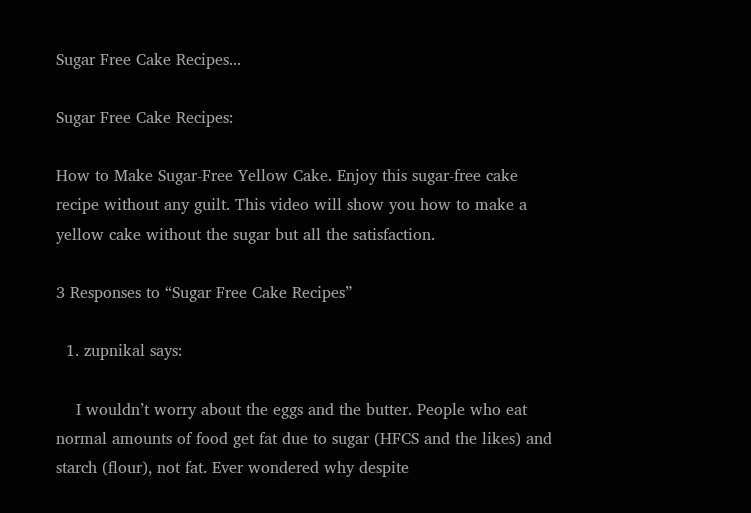Sugar Free Cake Recipes...

Sugar Free Cake Recipes:

How to Make Sugar-Free Yellow Cake. Enjoy this sugar-free cake recipe without any guilt. This video will show you how to make a yellow cake without the sugar but all the satisfaction.

3 Responses to “Sugar Free Cake Recipes”

  1. zupnikal says:

    I wouldn’t worry about the eggs and the butter. People who eat normal amounts of food get fat due to sugar (HFCS and the likes) and starch (flour), not fat. Ever wondered why despite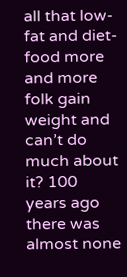all that low-fat and diet-food more and more folk gain weight and can’t do much about it? 100 years ago there was almost none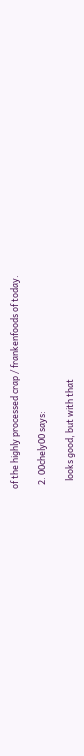of the highly processed crap / frankenfoods of today.

  2. 00chely00 says:

    looks good, but with that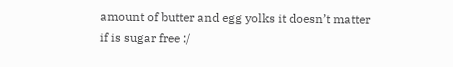amount of butter and egg yolks it doesn’t matter if is sugar free :/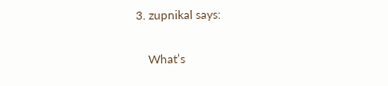3. zupnikal says:

    What’s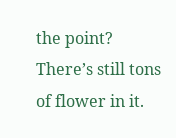the point? There’s still tons of flower in it.